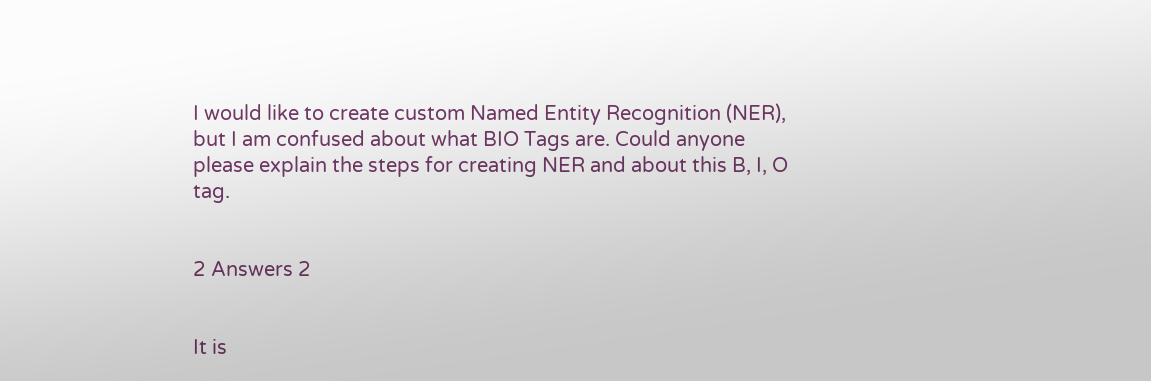I would like to create custom Named Entity Recognition (NER), but I am confused about what BIO Tags are. Could anyone please explain the steps for creating NER and about this B, I, O tag.


2 Answers 2


It is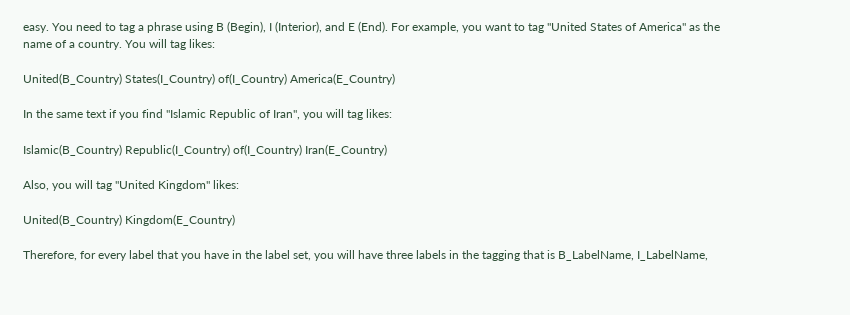easy. You need to tag a phrase using B (Begin), I (Interior), and E (End). For example, you want to tag "United States of America" as the name of a country. You will tag likes:

United(B_Country) States(I_Country) of(I_Country) America(E_Country)

In the same text if you find "Islamic Republic of Iran", you will tag likes:

Islamic(B_Country) Republic(I_Country) of(I_Country) Iran(E_Country)

Also, you will tag "United Kingdom" likes:

United(B_Country) Kingdom(E_Country)

Therefore, for every label that you have in the label set, you will have three labels in the tagging that is B_LabelName, I_LabelName,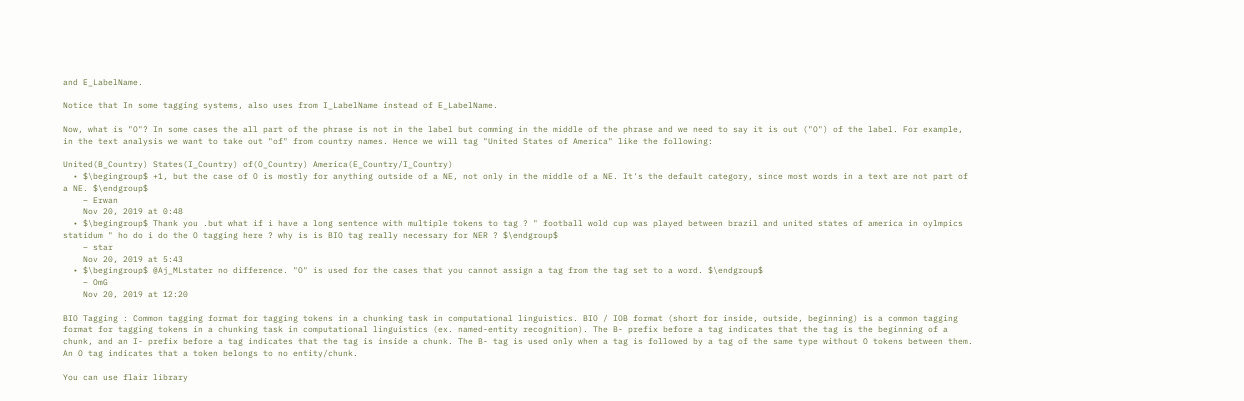and E_LabelName.

Notice that In some tagging systems, also uses from I_LabelName instead of E_LabelName.

Now, what is "O"? In some cases the all part of the phrase is not in the label but comming in the middle of the phrase and we need to say it is out ("O") of the label. For example, in the text analysis we want to take out "of" from country names. Hence we will tag "United States of America" like the following:

United(B_Country) States(I_Country) of(O_Country) America(E_Country/I_Country)
  • $\begingroup$ +1, but the case of O is mostly for anything outside of a NE, not only in the middle of a NE. It's the default category, since most words in a text are not part of a NE. $\endgroup$
    – Erwan
    Nov 20, 2019 at 0:48
  • $\begingroup$ Thank you .but what if i have a long sentence with multiple tokens to tag ? " football wold cup was played between brazil and united states of america in oylmpics statidum " ho do i do the O tagging here ? why is is BIO tag really necessary for NER ? $\endgroup$
    – star
    Nov 20, 2019 at 5:43
  • $\begingroup$ @Aj_MLstater no difference. "O" is used for the cases that you cannot assign a tag from the tag set to a word. $\endgroup$
    – OmG
    Nov 20, 2019 at 12:20

BIO Tagging : Common tagging format for tagging tokens in a chunking task in computational linguistics. BIO / IOB format (short for inside, outside, beginning) is a common tagging format for tagging tokens in a chunking task in computational linguistics (ex. named-entity recognition). The B- prefix before a tag indicates that the tag is the beginning of a chunk, and an I- prefix before a tag indicates that the tag is inside a chunk. The B- tag is used only when a tag is followed by a tag of the same type without O tokens between them. An O tag indicates that a token belongs to no entity/chunk.

You can use flair library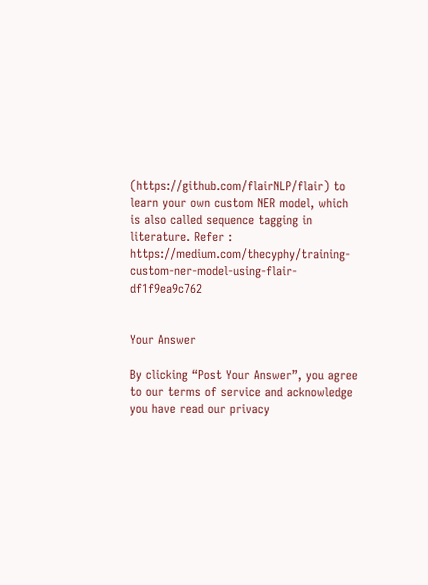(https://github.com/flairNLP/flair) to learn your own custom NER model, which is also called sequence tagging in literature. Refer : https://medium.com/thecyphy/training-custom-ner-model-using-flair-df1f9ea9c762


Your Answer

By clicking “Post Your Answer”, you agree to our terms of service and acknowledge you have read our privacy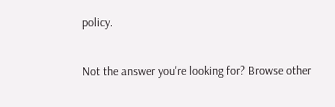policy.

Not the answer you're looking for? Browse other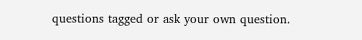questions tagged or ask your own question.